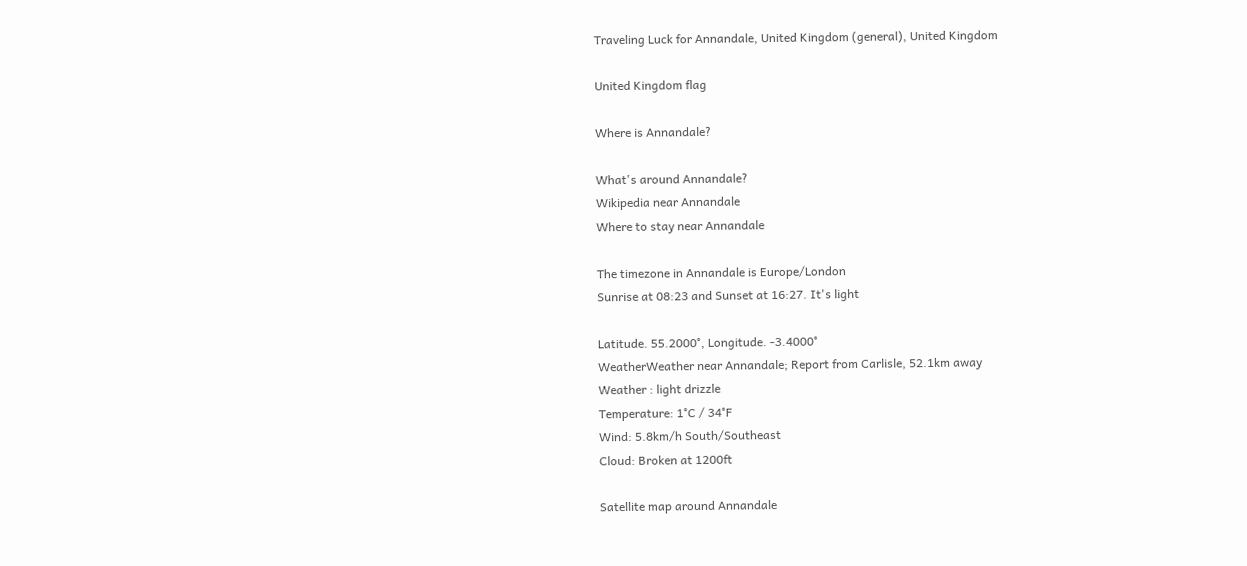Traveling Luck for Annandale, United Kingdom (general), United Kingdom

United Kingdom flag

Where is Annandale?

What's around Annandale?
Wikipedia near Annandale
Where to stay near Annandale

The timezone in Annandale is Europe/London
Sunrise at 08:23 and Sunset at 16:27. It's light

Latitude. 55.2000°, Longitude. -3.4000°
WeatherWeather near Annandale; Report from Carlisle, 52.1km away
Weather : light drizzle
Temperature: 1°C / 34°F
Wind: 5.8km/h South/Southeast
Cloud: Broken at 1200ft

Satellite map around Annandale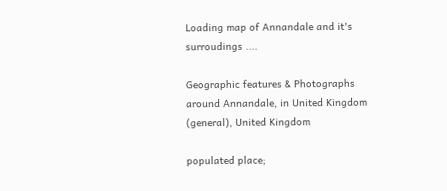Loading map of Annandale and it's surroudings ....

Geographic features & Photographs around Annandale, in United Kingdom (general), United Kingdom

populated place;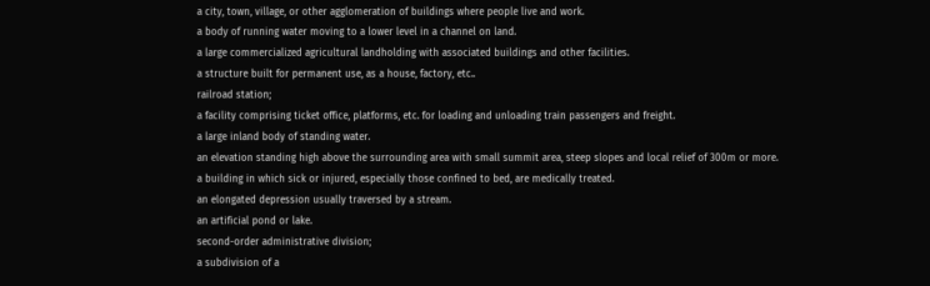a city, town, village, or other agglomeration of buildings where people live and work.
a body of running water moving to a lower level in a channel on land.
a large commercialized agricultural landholding with associated buildings and other facilities.
a structure built for permanent use, as a house, factory, etc..
railroad station;
a facility comprising ticket office, platforms, etc. for loading and unloading train passengers and freight.
a large inland body of standing water.
an elevation standing high above the surrounding area with small summit area, steep slopes and local relief of 300m or more.
a building in which sick or injured, especially those confined to bed, are medically treated.
an elongated depression usually traversed by a stream.
an artificial pond or lake.
second-order administrative division;
a subdivision of a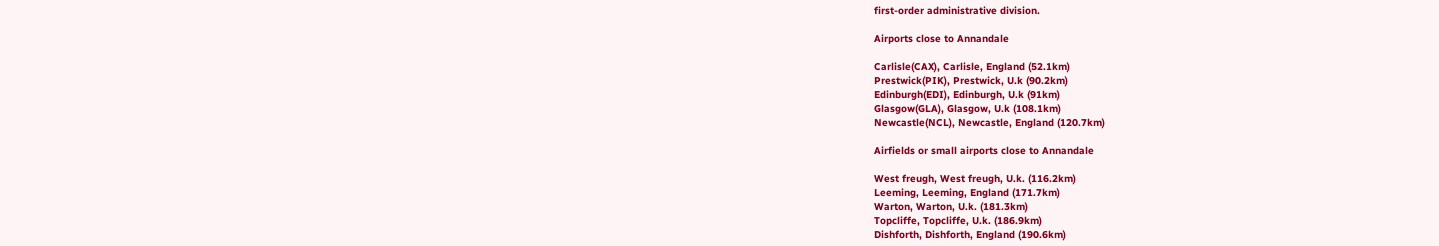first-order administrative division.

Airports close to Annandale

Carlisle(CAX), Carlisle, England (52.1km)
Prestwick(PIK), Prestwick, U.k (90.2km)
Edinburgh(EDI), Edinburgh, U.k (91km)
Glasgow(GLA), Glasgow, U.k (108.1km)
Newcastle(NCL), Newcastle, England (120.7km)

Airfields or small airports close to Annandale

West freugh, West freugh, U.k. (116.2km)
Leeming, Leeming, England (171.7km)
Warton, Warton, U.k. (181.3km)
Topcliffe, Topcliffe, U.k. (186.9km)
Dishforth, Dishforth, England (190.6km)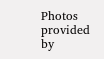Photos provided by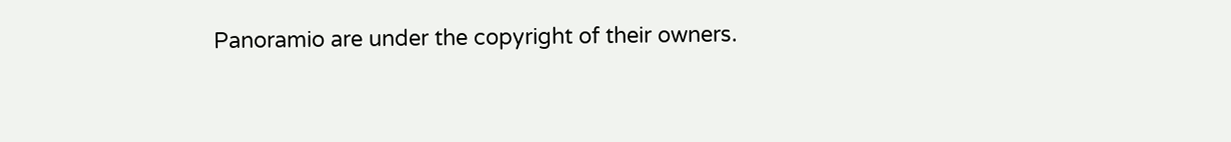Panoramio are under the copyright of their owners.